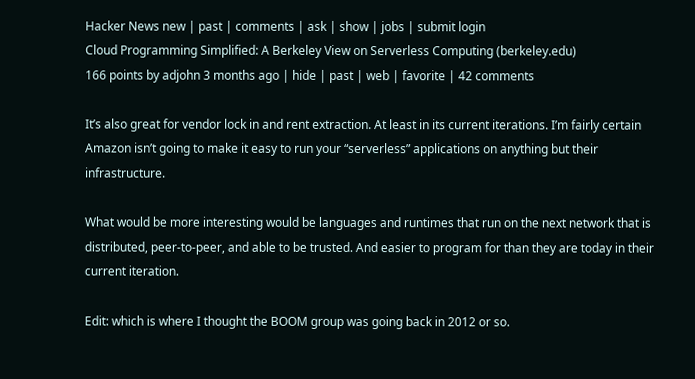Hacker News new | past | comments | ask | show | jobs | submit login
Cloud Programming Simplified: A Berkeley View on Serverless Computing (berkeley.edu)
166 points by adjohn 3 months ago | hide | past | web | favorite | 42 comments

It’s also great for vendor lock in and rent extraction. At least in its current iterations. I’m fairly certain Amazon isn’t going to make it easy to run your “serverless” applications on anything but their infrastructure.

What would be more interesting would be languages and runtimes that run on the next network that is distributed, peer-to-peer, and able to be trusted. And easier to program for than they are today in their current iteration.

Edit: which is where I thought the BOOM group was going back in 2012 or so.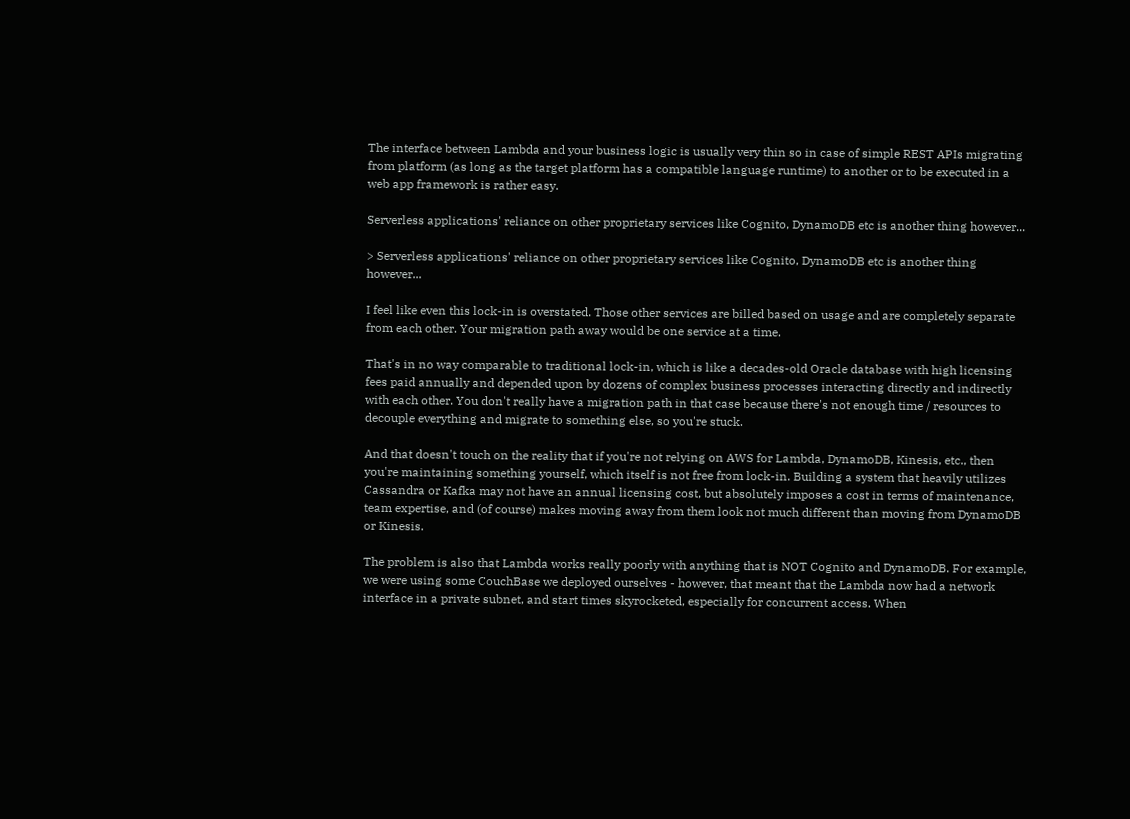The interface between Lambda and your business logic is usually very thin so in case of simple REST APIs migrating from platform (as long as the target platform has a compatible language runtime) to another or to be executed in a web app framework is rather easy.

Serverless applications' reliance on other proprietary services like Cognito, DynamoDB etc is another thing however...

> Serverless applications' reliance on other proprietary services like Cognito, DynamoDB etc is another thing however...

I feel like even this lock-in is overstated. Those other services are billed based on usage and are completely separate from each other. Your migration path away would be one service at a time.

That's in no way comparable to traditional lock-in, which is like a decades-old Oracle database with high licensing fees paid annually and depended upon by dozens of complex business processes interacting directly and indirectly with each other. You don't really have a migration path in that case because there's not enough time / resources to decouple everything and migrate to something else, so you're stuck.

And that doesn't touch on the reality that if you're not relying on AWS for Lambda, DynamoDB, Kinesis, etc., then you're maintaining something yourself, which itself is not free from lock-in. Building a system that heavily utilizes Cassandra or Kafka may not have an annual licensing cost, but absolutely imposes a cost in terms of maintenance, team expertise, and (of course) makes moving away from them look not much different than moving from DynamoDB or Kinesis.

The problem is also that Lambda works really poorly with anything that is NOT Cognito and DynamoDB. For example, we were using some CouchBase we deployed ourselves - however, that meant that the Lambda now had a network interface in a private subnet, and start times skyrocketed, especially for concurrent access. When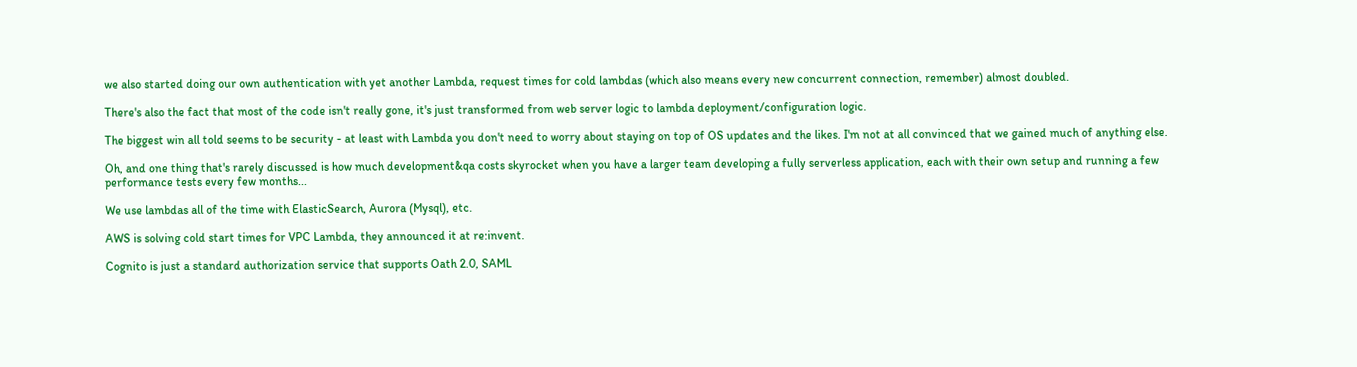we also started doing our own authentication with yet another Lambda, request times for cold lambdas (which also means every new concurrent connection, remember) almost doubled.

There's also the fact that most of the code isn't really gone, it's just transformed from web server logic to lambda deployment/configuration logic.

The biggest win all told seems to be security - at least with Lambda you don't need to worry about staying on top of OS updates and the likes. I'm not at all convinced that we gained much of anything else.

Oh, and one thing that's rarely discussed is how much development&qa costs skyrocket when you have a larger team developing a fully serverless application, each with their own setup and running a few performance tests every few months...

We use lambdas all of the time with ElasticSearch, Aurora (Mysql), etc.

AWS is solving cold start times for VPC Lambda, they announced it at re:invent.

Cognito is just a standard authorization service that supports Oath 2.0, SAML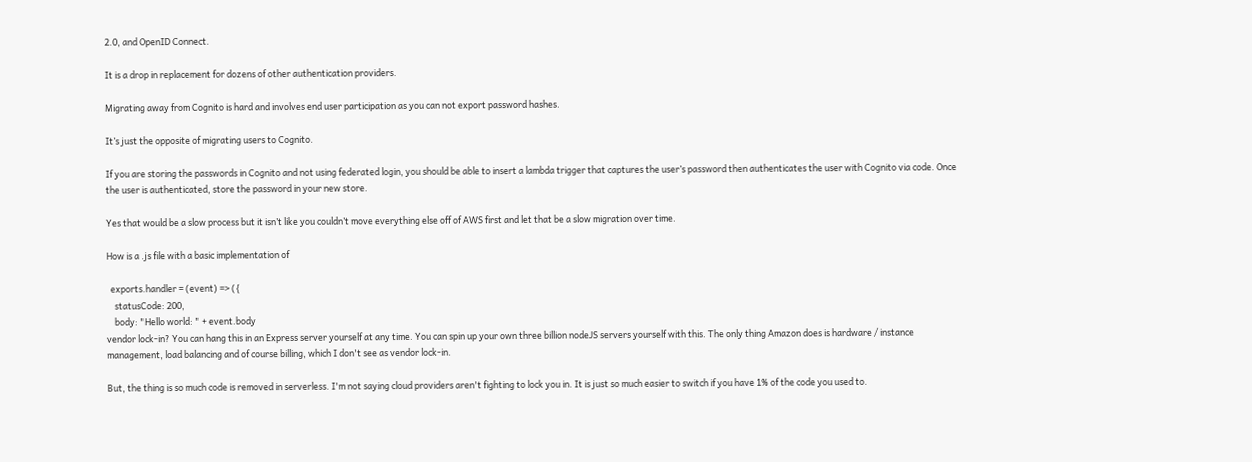2.0, and OpenID Connect.

It is a drop in replacement for dozens of other authentication providers.

Migrating away from Cognito is hard and involves end user participation as you can not export password hashes.

It’s just the opposite of migrating users to Cognito.

If you are storing the passwords in Cognito and not using federated login, you should be able to insert a lambda trigger that captures the user’s password then authenticates the user with Cognito via code. Once the user is authenticated, store the password in your new store.

Yes that would be a slow process but it isn’t like you couldn’t move everything else off of AWS first and let that be a slow migration over time.

How is a .js file with a basic implementation of

  exports.handler = (event) => ({
    statusCode: 200,
    body: "Hello world: " + event.body
vendor lock-in? You can hang this in an Express server yourself at any time. You can spin up your own three billion nodeJS servers yourself with this. The only thing Amazon does is hardware / instance management, load balancing and of course billing, which I don't see as vendor lock-in.

But, the thing is so much code is removed in serverless. I'm not saying cloud providers aren't fighting to lock you in. It is just so much easier to switch if you have 1% of the code you used to.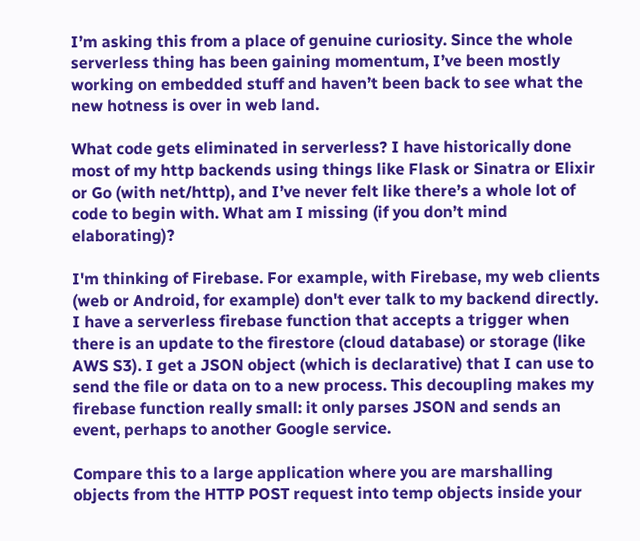I’m asking this from a place of genuine curiosity. Since the whole serverless thing has been gaining momentum, I’ve been mostly working on embedded stuff and haven’t been back to see what the new hotness is over in web land.

What code gets eliminated in serverless? I have historically done most of my http backends using things like Flask or Sinatra or Elixir or Go (with net/http), and I’ve never felt like there’s a whole lot of code to begin with. What am I missing (if you don’t mind elaborating)?

I'm thinking of Firebase. For example, with Firebase, my web clients (web or Android, for example) don't ever talk to my backend directly. I have a serverless firebase function that accepts a trigger when there is an update to the firestore (cloud database) or storage (like AWS S3). I get a JSON object (which is declarative) that I can use to send the file or data on to a new process. This decoupling makes my firebase function really small: it only parses JSON and sends an event, perhaps to another Google service.

Compare this to a large application where you are marshalling objects from the HTTP POST request into temp objects inside your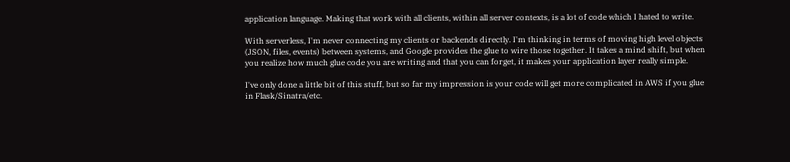application language. Making that work with all clients, within all server contexts, is a lot of code which I hated to write.

With serverless, I'm never connecting my clients or backends directly. I'm thinking in terms of moving high level objects (JSON, files, events) between systems, and Google provides the glue to wire those together. It takes a mind shift, but when you realize how much glue code you are writing and that you can forget, it makes your application layer really simple.

I've only done a little bit of this stuff, but so far my impression is your code will get more complicated in AWS if you glue in Flask/Sinatra/etc.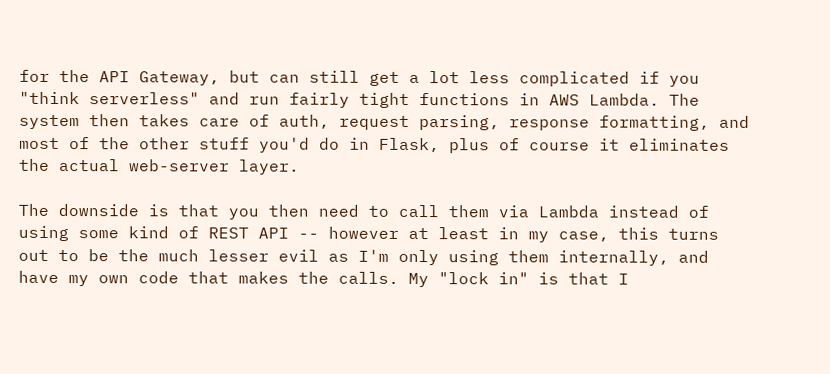for the API Gateway, but can still get a lot less complicated if you "think serverless" and run fairly tight functions in AWS Lambda. The system then takes care of auth, request parsing, response formatting, and most of the other stuff you'd do in Flask, plus of course it eliminates the actual web-server layer.

The downside is that you then need to call them via Lambda instead of using some kind of REST API -- however at least in my case, this turns out to be the much lesser evil as I'm only using them internally, and have my own code that makes the calls. My "lock in" is that I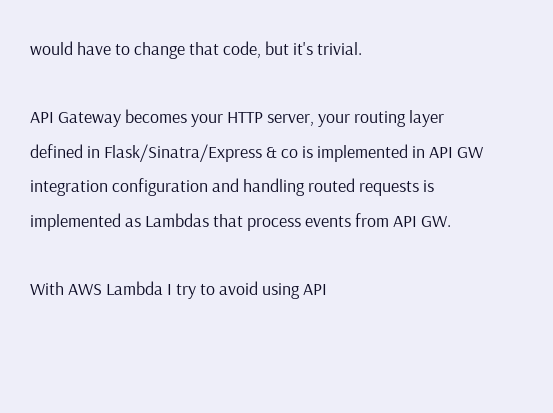would have to change that code, but it's trivial.

API Gateway becomes your HTTP server, your routing layer defined in Flask/Sinatra/Express & co is implemented in API GW integration configuration and handling routed requests is implemented as Lambdas that process events from API GW.

With AWS Lambda I try to avoid using API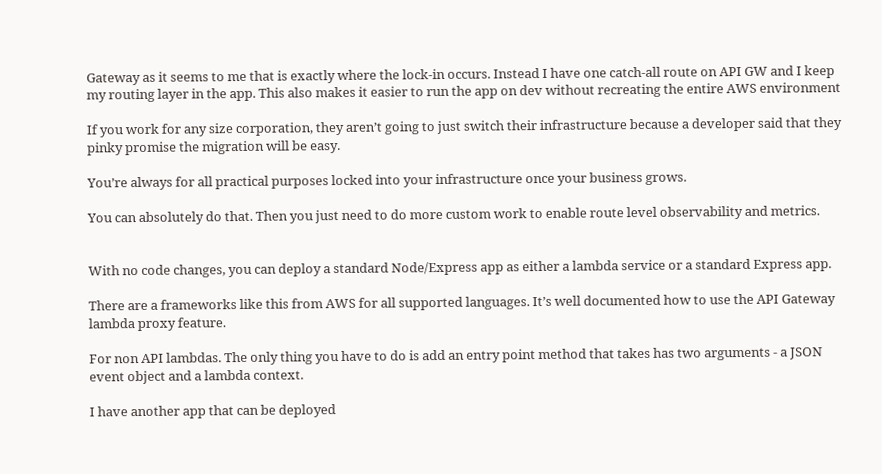Gateway as it seems to me that is exactly where the lock-in occurs. Instead I have one catch-all route on API GW and I keep my routing layer in the app. This also makes it easier to run the app on dev without recreating the entire AWS environment

If you work for any size corporation, they aren’t going to just switch their infrastructure because a developer said that they pinky promise the migration will be easy.

You’re always for all practical purposes locked into your infrastructure once your business grows.

You can absolutely do that. Then you just need to do more custom work to enable route level observability and metrics.


With no code changes, you can deploy a standard Node/Express app as either a lambda service or a standard Express app.

There are a frameworks like this from AWS for all supported languages. It’s well documented how to use the API Gateway lambda proxy feature.

For non API lambdas. The only thing you have to do is add an entry point method that takes has two arguments - a JSON event object and a lambda context.

I have another app that can be deployed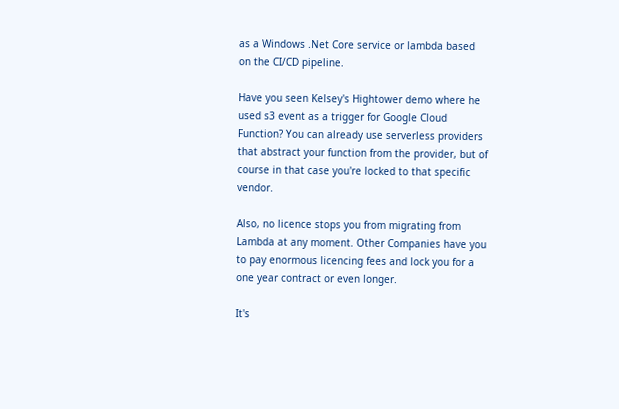as a Windows .Net Core service or lambda based on the CI/CD pipeline.

Have you seen Kelsey's Hightower demo where he used s3 event as a trigger for Google Cloud Function? You can already use serverless providers that abstract your function from the provider, but of course in that case you're locked to that specific vendor.

Also, no licence stops you from migrating from Lambda at any moment. Other Companies have you to pay enormous licencing fees and lock you for a one year contract or even longer.

It's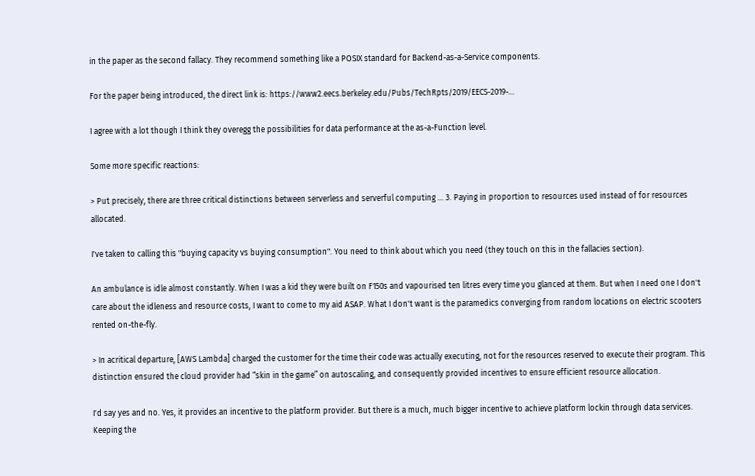in the paper as the second fallacy. They recommend something like a POSIX standard for Backend-as-a-Service components.

For the paper being introduced, the direct link is: https://www2.eecs.berkeley.edu/Pubs/TechRpts/2019/EECS-2019-...

I agree with a lot though I think they overegg the possibilities for data performance at the as-a-Function level.

Some more specific reactions:

> Put precisely, there are three critical distinctions between serverless and serverful computing ... 3. Paying in proportion to resources used instead of for resources allocated.

I've taken to calling this "buying capacity vs buying consumption". You need to think about which you need (they touch on this in the fallacies section).

An ambulance is idle almost constantly. When I was a kid they were built on F150s and vapourised ten litres every time you glanced at them. But when I need one I don't care about the idleness and resource costs, I want to come to my aid ASAP. What I don't want is the paramedics converging from random locations on electric scooters rented on-the-fly.

> In acritical departure, [AWS Lambda] charged the customer for the time their code was actually executing, not for the resources reserved to execute their program. This distinction ensured the cloud provider had “skin in the game” on autoscaling, and consequently provided incentives to ensure efficient resource allocation.

I'd say yes and no. Yes, it provides an incentive to the platform provider. But there is a much, much bigger incentive to achieve platform lockin through data services. Keeping the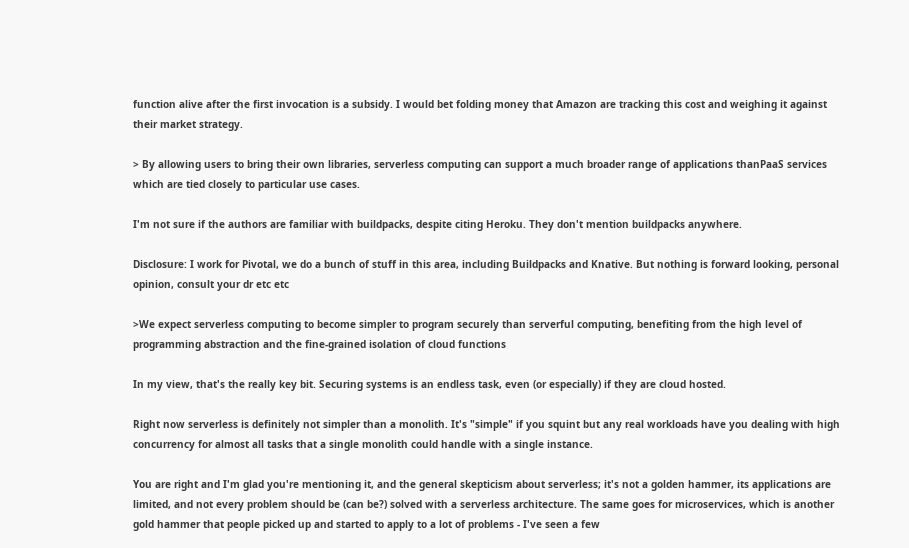function alive after the first invocation is a subsidy. I would bet folding money that Amazon are tracking this cost and weighing it against their market strategy.

> By allowing users to bring their own libraries, serverless computing can support a much broader range of applications thanPaaS services which are tied closely to particular use cases.

I'm not sure if the authors are familiar with buildpacks, despite citing Heroku. They don't mention buildpacks anywhere.

Disclosure: I work for Pivotal, we do a bunch of stuff in this area, including Buildpacks and Knative. But nothing is forward looking, personal opinion, consult your dr etc etc

>We expect serverless computing to become simpler to program securely than serverful computing, benefiting from the high level of programming abstraction and the fine-grained isolation of cloud functions

In my view, that's the really key bit. Securing systems is an endless task, even (or especially) if they are cloud hosted.

Right now serverless is definitely not simpler than a monolith. It's "simple" if you squint but any real workloads have you dealing with high concurrency for almost all tasks that a single monolith could handle with a single instance.

You are right and I'm glad you're mentioning it, and the general skepticism about serverless; it's not a golden hammer, its applications are limited, and not every problem should be (can be?) solved with a serverless architecture. The same goes for microservices, which is another gold hammer that people picked up and started to apply to a lot of problems - I've seen a few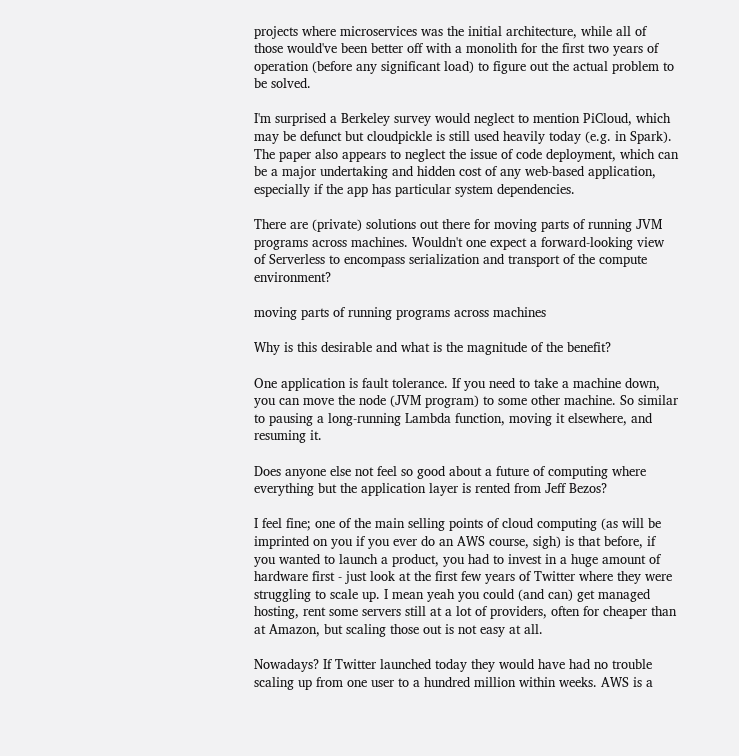projects where microservices was the initial architecture, while all of those would've been better off with a monolith for the first two years of operation (before any significant load) to figure out the actual problem to be solved.

I'm surprised a Berkeley survey would neglect to mention PiCloud, which may be defunct but cloudpickle is still used heavily today (e.g. in Spark). The paper also appears to neglect the issue of code deployment, which can be a major undertaking and hidden cost of any web-based application, especially if the app has particular system dependencies.

There are (private) solutions out there for moving parts of running JVM programs across machines. Wouldn't one expect a forward-looking view of Serverless to encompass serialization and transport of the compute environment?

moving parts of running programs across machines

Why is this desirable and what is the magnitude of the benefit?

One application is fault tolerance. If you need to take a machine down, you can move the node (JVM program) to some other machine. So similar to pausing a long-running Lambda function, moving it elsewhere, and resuming it.

Does anyone else not feel so good about a future of computing where everything but the application layer is rented from Jeff Bezos?

I feel fine; one of the main selling points of cloud computing (as will be imprinted on you if you ever do an AWS course, sigh) is that before, if you wanted to launch a product, you had to invest in a huge amount of hardware first - just look at the first few years of Twitter where they were struggling to scale up. I mean yeah you could (and can) get managed hosting, rent some servers still at a lot of providers, often for cheaper than at Amazon, but scaling those out is not easy at all.

Nowadays? If Twitter launched today they would have had no trouble scaling up from one user to a hundred million within weeks. AWS is a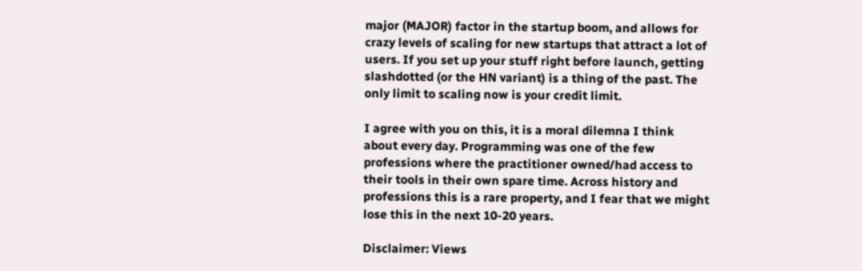major (MAJOR) factor in the startup boom, and allows for crazy levels of scaling for new startups that attract a lot of users. If you set up your stuff right before launch, getting slashdotted (or the HN variant) is a thing of the past. The only limit to scaling now is your credit limit.

I agree with you on this, it is a moral dilemna I think about every day. Programming was one of the few professions where the practitioner owned/had access to their tools in their own spare time. Across history and professions this is a rare property, and I fear that we might lose this in the next 10-20 years.

Disclaimer: Views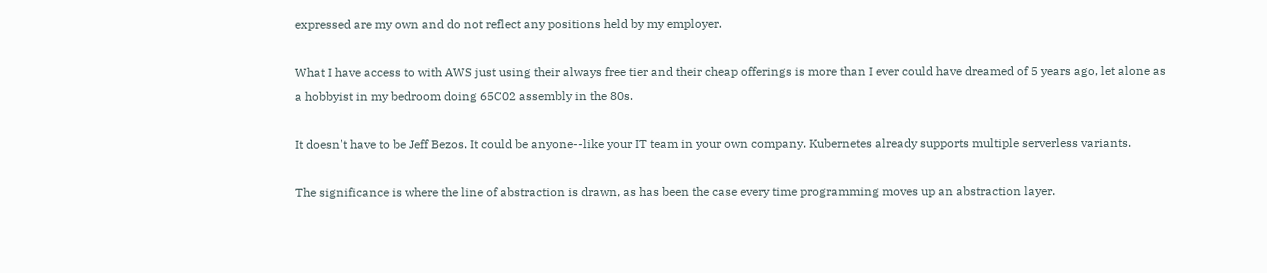expressed are my own and do not reflect any positions held by my employer.

What I have access to with AWS just using their always free tier and their cheap offerings is more than I ever could have dreamed of 5 years ago, let alone as a hobbyist in my bedroom doing 65C02 assembly in the 80s.

It doesn't have to be Jeff Bezos. It could be anyone--like your IT team in your own company. Kubernetes already supports multiple serverless variants.

The significance is where the line of abstraction is drawn, as has been the case every time programming moves up an abstraction layer.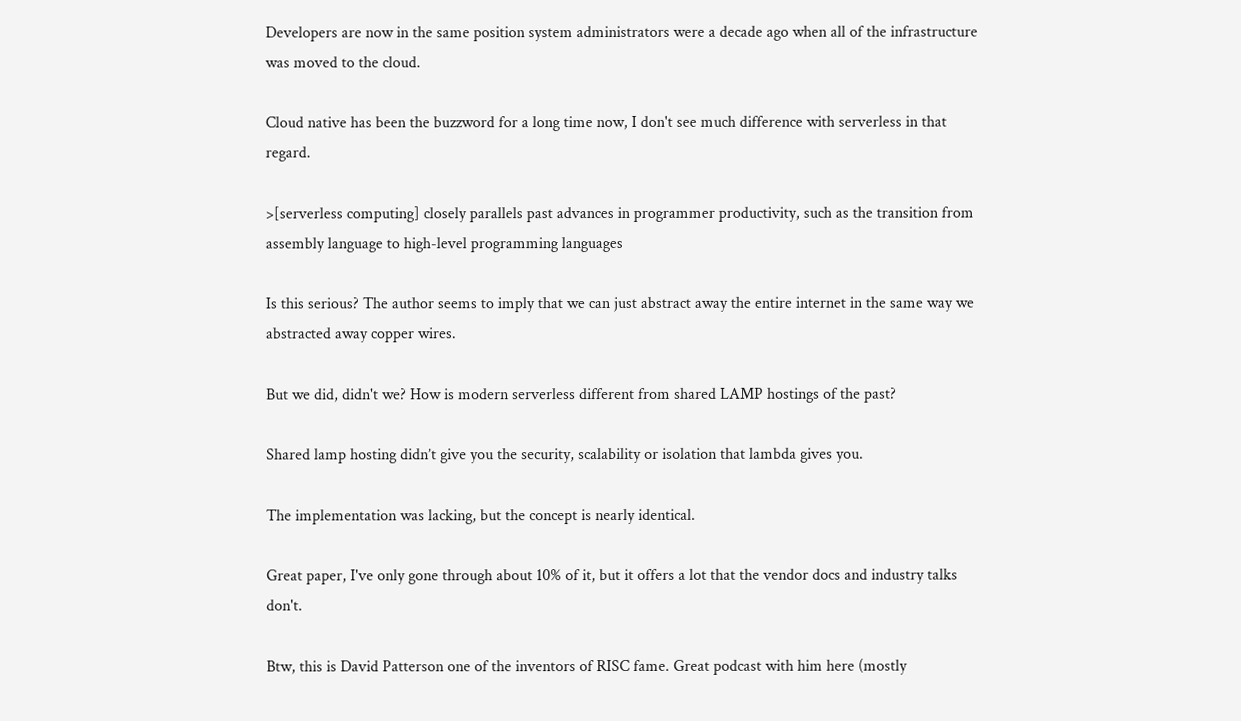Developers are now in the same position system administrators were a decade ago when all of the infrastructure was moved to the cloud.

Cloud native has been the buzzword for a long time now, I don't see much difference with serverless in that regard.

>[serverless computing] closely parallels past advances in programmer productivity, such as the transition from assembly language to high-level programming languages

Is this serious? The author seems to imply that we can just abstract away the entire internet in the same way we abstracted away copper wires.

But we did, didn't we? How is modern serverless different from shared LAMP hostings of the past?

Shared lamp hosting didn’t give you the security, scalability or isolation that lambda gives you.

The implementation was lacking, but the concept is nearly identical.

Great paper, I've only gone through about 10% of it, but it offers a lot that the vendor docs and industry talks don't.

Btw, this is David Patterson one of the inventors of RISC fame. Great podcast with him here (mostly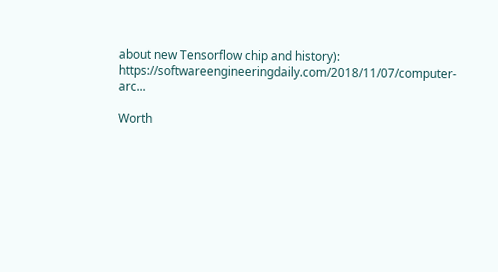about new Tensorflow chip and history): https://softwareengineeringdaily.com/2018/11/07/computer-arc...

Worth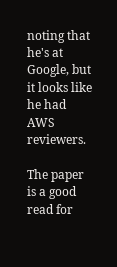noting that he's at Google, but it looks like he had AWS reviewers.

The paper is a good read for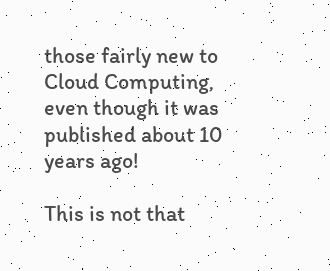those fairly new to Cloud Computing, even though it was published about 10 years ago!

This is not that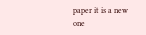paper it is a new one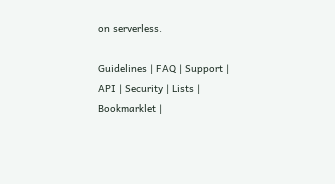on serverless.

Guidelines | FAQ | Support | API | Security | Lists | Bookmarklet |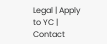Legal | Apply to YC | Contact